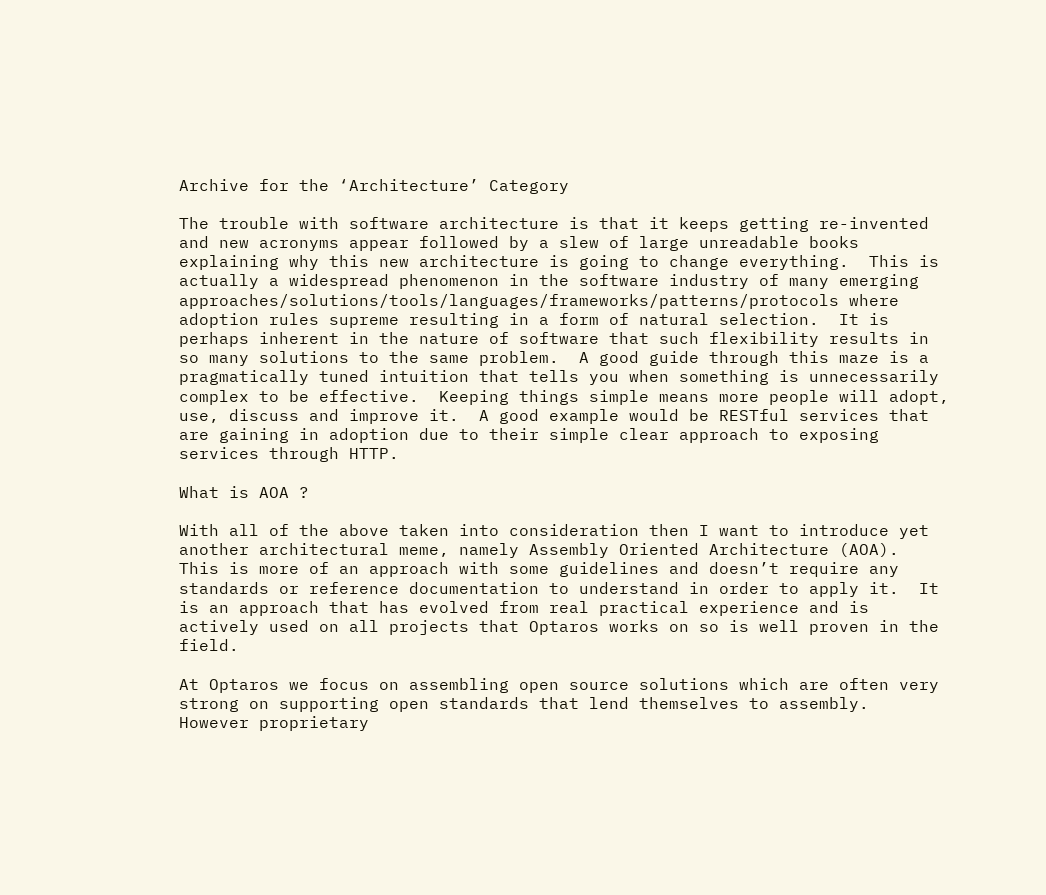Archive for the ‘Architecture’ Category

The trouble with software architecture is that it keeps getting re-invented and new acronyms appear followed by a slew of large unreadable books explaining why this new architecture is going to change everything.  This is actually a widespread phenomenon in the software industry of many emerging approaches/solutions/tools/languages/frameworks/patterns/protocols where adoption rules supreme resulting in a form of natural selection.  It is perhaps inherent in the nature of software that such flexibility results in so many solutions to the same problem.  A good guide through this maze is a pragmatically tuned intuition that tells you when something is unnecessarily complex to be effective.  Keeping things simple means more people will adopt, use, discuss and improve it.  A good example would be RESTful services that are gaining in adoption due to their simple clear approach to exposing services through HTTP.

What is AOA ?

With all of the above taken into consideration then I want to introduce yet another architectural meme, namely Assembly Oriented Architecture (AOA).  This is more of an approach with some guidelines and doesn’t require any standards or reference documentation to understand in order to apply it.  It is an approach that has evolved from real practical experience and is actively used on all projects that Optaros works on so is well proven in the field.

At Optaros we focus on assembling open source solutions which are often very strong on supporting open standards that lend themselves to assembly.  However proprietary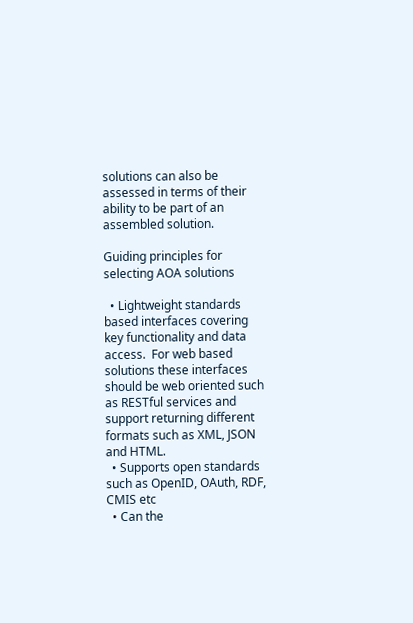solutions can also be assessed in terms of their ability to be part of an assembled solution.

Guiding principles for selecting AOA solutions

  • Lightweight standards based interfaces covering key functionality and data access.  For web based solutions these interfaces should be web oriented such as RESTful services and support returning different formats such as XML, JSON and HTML.
  • Supports open standards such as OpenID, OAuth, RDF, CMIS etc
  • Can the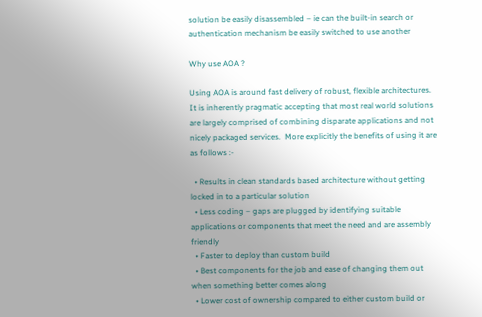solution be easily disassembled – ie can the built-in search or authentication mechanism be easily switched to use another

Why use AOA ?

Using AOA is around fast delivery of robust, flexible architectures.  It is inherently pragmatic accepting that most real world solutions  are largely comprised of combining disparate applications and not nicely packaged services.  More explicitly the benefits of using it are as follows :-

  • Results in clean standards based architecture without getting locked in to a particular solution
  • Less coding – gaps are plugged by identifying suitable applications or components that meet the need and are assembly friendly
  • Faster to deploy than custom build
  • Best components for the job and ease of changing them out when something better comes along
  • Lower cost of ownership compared to either custom build or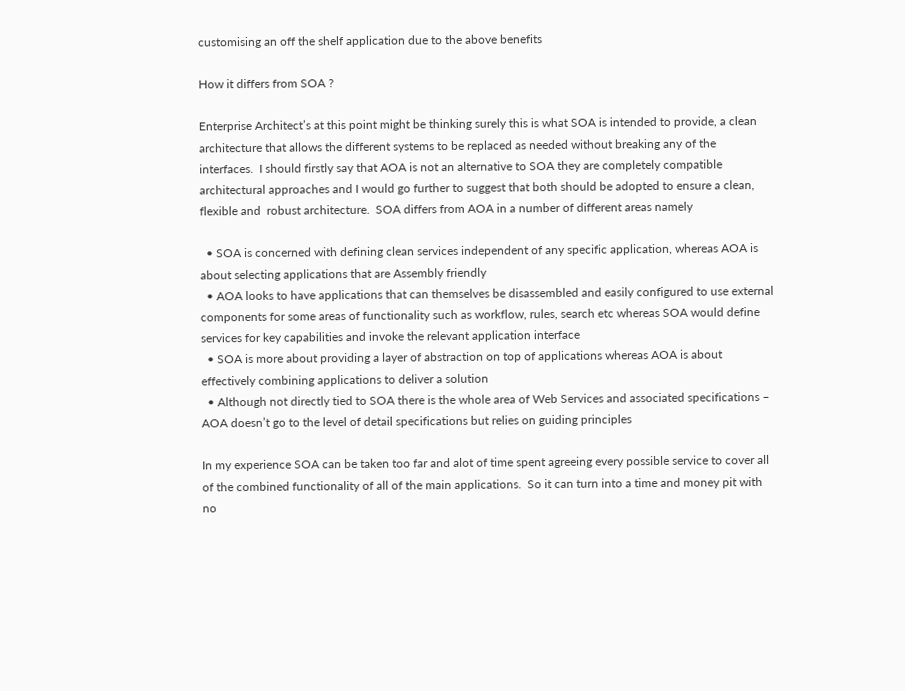customising an off the shelf application due to the above benefits

How it differs from SOA ?

Enterprise Architect’s at this point might be thinking surely this is what SOA is intended to provide, a clean architecture that allows the different systems to be replaced as needed without breaking any of the interfaces.  I should firstly say that AOA is not an alternative to SOA they are completely compatible architectural approaches and I would go further to suggest that both should be adopted to ensure a clean, flexible and  robust architecture.  SOA differs from AOA in a number of different areas namely

  • SOA is concerned with defining clean services independent of any specific application, whereas AOA is about selecting applications that are Assembly friendly
  • AOA looks to have applications that can themselves be disassembled and easily configured to use external components for some areas of functionality such as workflow, rules, search etc whereas SOA would define services for key capabilities and invoke the relevant application interface
  • SOA is more about providing a layer of abstraction on top of applications whereas AOA is about  effectively combining applications to deliver a solution
  • Although not directly tied to SOA there is the whole area of Web Services and associated specifications – AOA doesn’t go to the level of detail specifications but relies on guiding principles

In my experience SOA can be taken too far and alot of time spent agreeing every possible service to cover all of the combined functionality of all of the main applications.  So it can turn into a time and money pit with no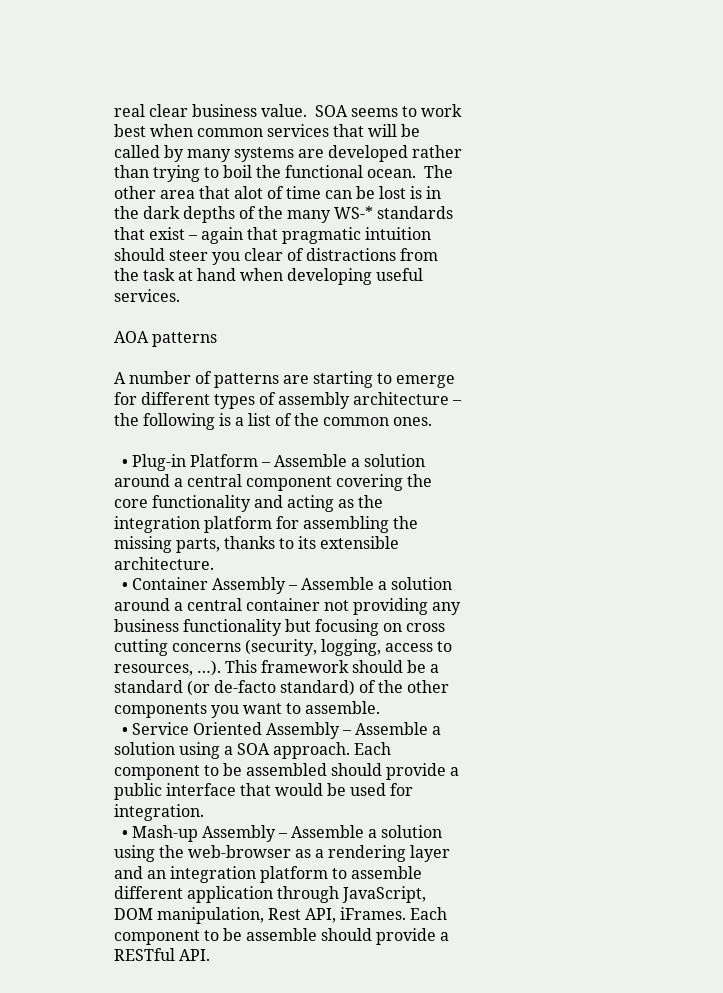real clear business value.  SOA seems to work best when common services that will be called by many systems are developed rather than trying to boil the functional ocean.  The other area that alot of time can be lost is in the dark depths of the many WS-* standards that exist – again that pragmatic intuition should steer you clear of distractions from the task at hand when developing useful services.

AOA patterns

A number of patterns are starting to emerge for different types of assembly architecture – the following is a list of the common ones.

  • Plug-in Platform – Assemble a solution around a central component covering the core functionality and acting as the integration platform for assembling the missing parts, thanks to its extensible architecture.
  • Container Assembly – Assemble a solution around a central container not providing any business functionality but focusing on cross cutting concerns (security, logging, access to resources, …). This framework should be a standard (or de-facto standard) of the other components you want to assemble.
  • Service Oriented Assembly – Assemble a solution using a SOA approach. Each component to be assembled should provide a public interface that would be used for integration.
  • Mash-up Assembly – Assemble a solution using the web-browser as a rendering layer and an integration platform to assemble different application through JavaScript, DOM manipulation, Rest API, iFrames. Each component to be assemble should provide a RESTful API.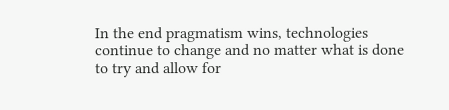In the end pragmatism wins, technologies continue to change and no matter what is done to try and allow for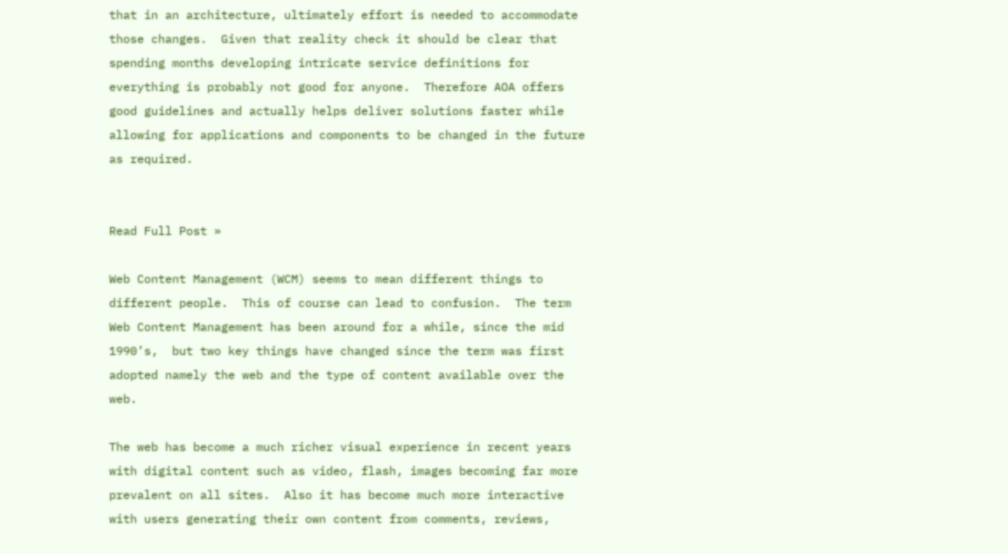that in an architecture, ultimately effort is needed to accommodate those changes.  Given that reality check it should be clear that spending months developing intricate service definitions for everything is probably not good for anyone.  Therefore AOA offers good guidelines and actually helps deliver solutions faster while allowing for applications and components to be changed in the future as required.


Read Full Post »

Web Content Management (WCM) seems to mean different things to different people.  This of course can lead to confusion.  The term Web Content Management has been around for a while, since the mid 1990’s,  but two key things have changed since the term was first adopted namely the web and the type of content available over the web.

The web has become a much richer visual experience in recent years with digital content such as video, flash, images becoming far more prevalent on all sites.  Also it has become much more interactive with users generating their own content from comments, reviews,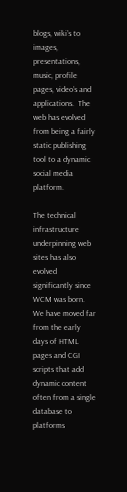blogs, wiki’s to images, presentations, music, profile pages, video’s and applications.  The web has evolved from being a fairly static publishing tool to a dynamic social media platform.

The technical infrastructure underpinning web sites has also evolved significantly since WCM was born.  We have moved far from the early days of HTML pages and CGI scripts that add dynamic content often from a single database to platforms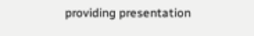providing presentation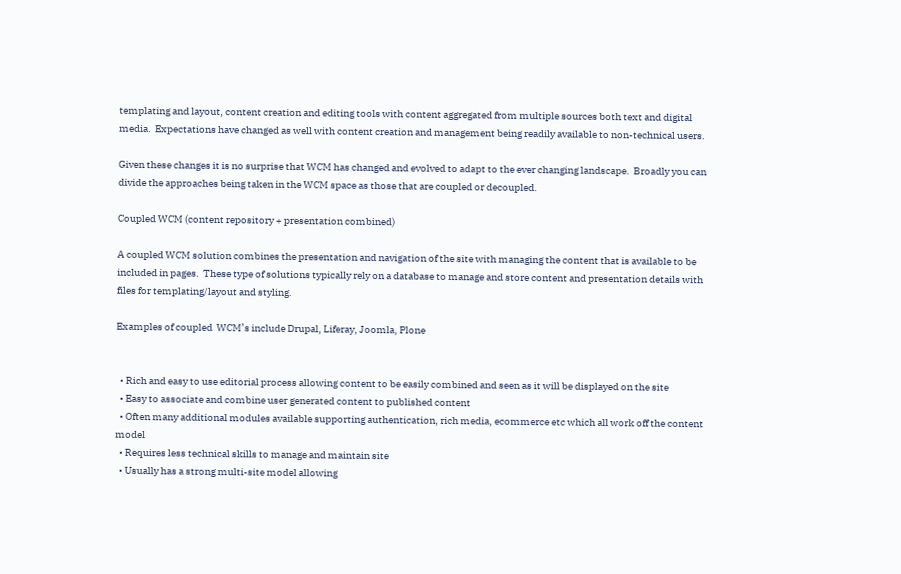templating and layout, content creation and editing tools with content aggregated from multiple sources both text and digital media.  Expectations have changed as well with content creation and management being readily available to non-technical users.

Given these changes it is no surprise that WCM has changed and evolved to adapt to the ever changing landscape.  Broadly you can divide the approaches being taken in the WCM space as those that are coupled or decoupled.

Coupled WCM (content repository + presentation combined)

A coupled WCM solution combines the presentation and navigation of the site with managing the content that is available to be included in pages.  These type of solutions typically rely on a database to manage and store content and presentation details with files for templating/layout and styling.

Examples of coupled  WCM’s include Drupal, Liferay, Joomla, Plone


  • Rich and easy to use editorial process allowing content to be easily combined and seen as it will be displayed on the site
  • Easy to associate and combine user generated content to published content
  • Often many additional modules available supporting authentication, rich media, ecommerce etc which all work off the content model
  • Requires less technical skills to manage and maintain site
  • Usually has a strong multi-site model allowing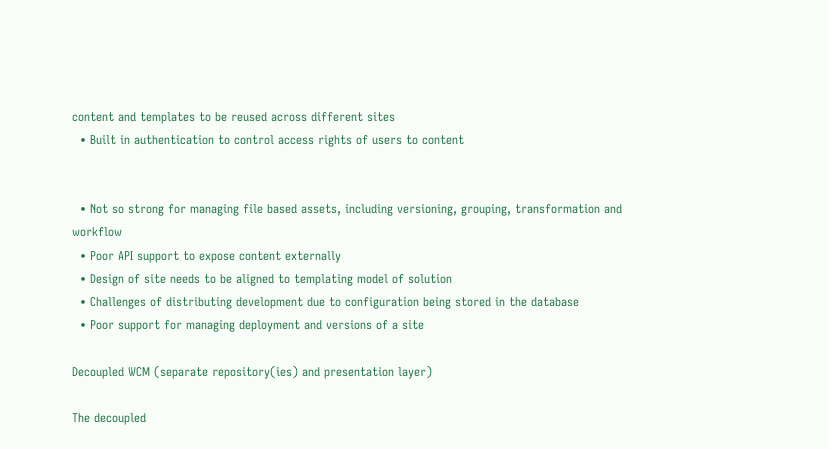content and templates to be reused across different sites
  • Built in authentication to control access rights of users to content


  • Not so strong for managing file based assets, including versioning, grouping, transformation and workflow
  • Poor API support to expose content externally
  • Design of site needs to be aligned to templating model of solution
  • Challenges of distributing development due to configuration being stored in the database
  • Poor support for managing deployment and versions of a site

Decoupled WCM (separate repository(ies) and presentation layer)

The decoupled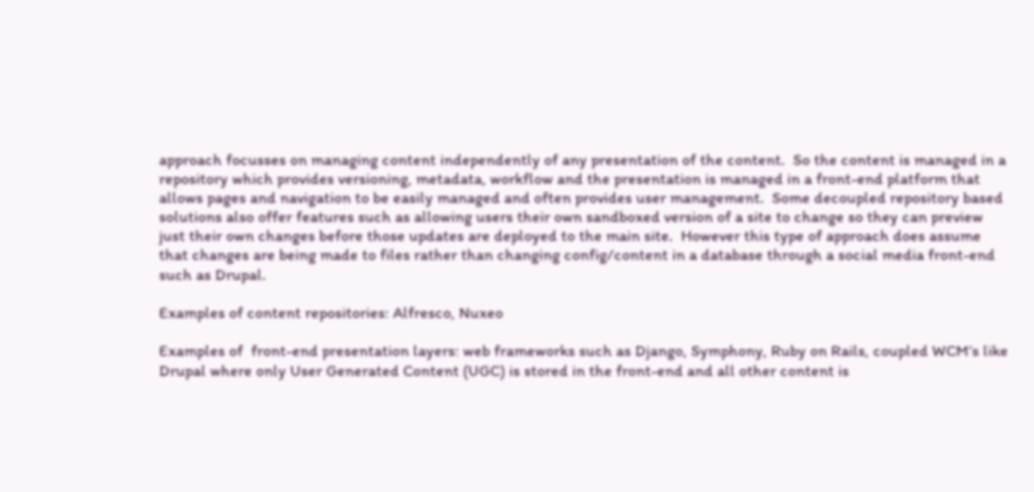approach focusses on managing content independently of any presentation of the content.  So the content is managed in a repository which provides versioning, metadata, workflow and the presentation is managed in a front-end platform that allows pages and navigation to be easily managed and often provides user management.  Some decoupled repository based solutions also offer features such as allowing users their own sandboxed version of a site to change so they can preview just their own changes before those updates are deployed to the main site.  However this type of approach does assume that changes are being made to files rather than changing config/content in a database through a social media front-end such as Drupal.

Examples of content repositories: Alfresco, Nuxeo

Examples of  front-end presentation layers: web frameworks such as Django, Symphony, Ruby on Rails, coupled WCM’s like Drupal where only User Generated Content (UGC) is stored in the front-end and all other content is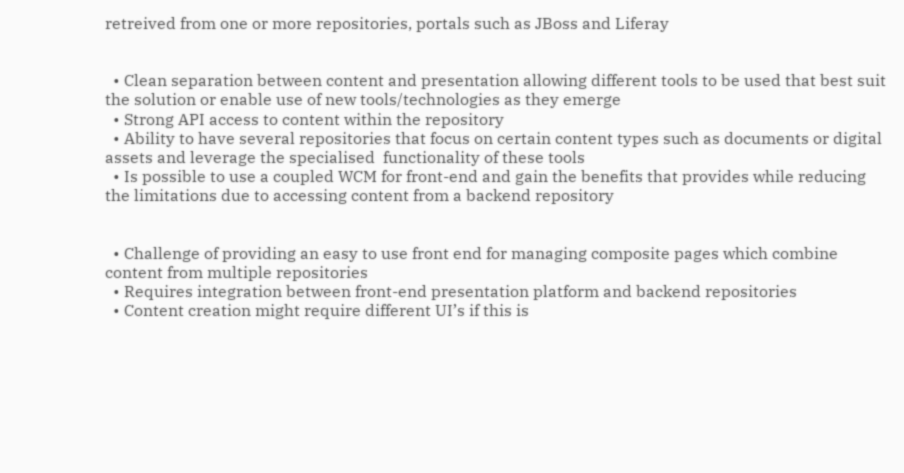retreived from one or more repositories, portals such as JBoss and Liferay


  • Clean separation between content and presentation allowing different tools to be used that best suit the solution or enable use of new tools/technologies as they emerge
  • Strong API access to content within the repository
  • Ability to have several repositories that focus on certain content types such as documents or digital assets and leverage the specialised  functionality of these tools
  • Is possible to use a coupled WCM for front-end and gain the benefits that provides while reducing the limitations due to accessing content from a backend repository


  • Challenge of providing an easy to use front end for managing composite pages which combine content from multiple repositories
  • Requires integration between front-end presentation platform and backend repositories
  • Content creation might require different UI’s if this is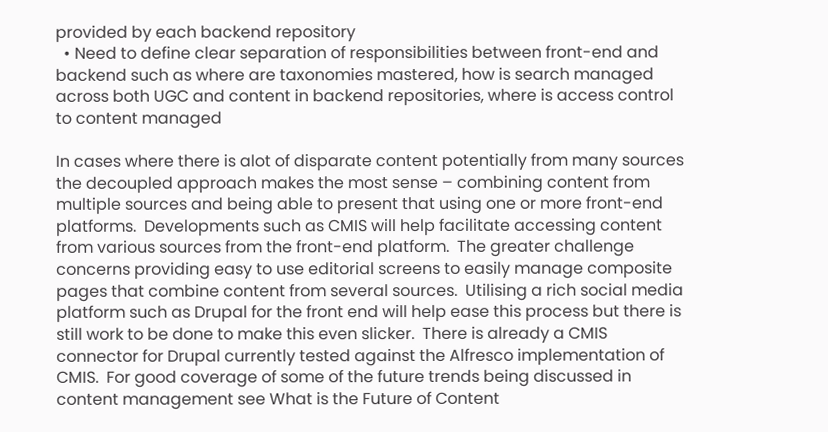provided by each backend repository
  • Need to define clear separation of responsibilities between front-end and backend such as where are taxonomies mastered, how is search managed across both UGC and content in backend repositories, where is access control to content managed

In cases where there is alot of disparate content potentially from many sources the decoupled approach makes the most sense – combining content from multiple sources and being able to present that using one or more front-end platforms.  Developments such as CMIS will help facilitate accessing content from various sources from the front-end platform.  The greater challenge concerns providing easy to use editorial screens to easily manage composite pages that combine content from several sources.  Utilising a rich social media platform such as Drupal for the front end will help ease this process but there is still work to be done to make this even slicker.  There is already a CMIS connector for Drupal currently tested against the Alfresco implementation of CMIS.  For good coverage of some of the future trends being discussed in content management see What is the Future of Content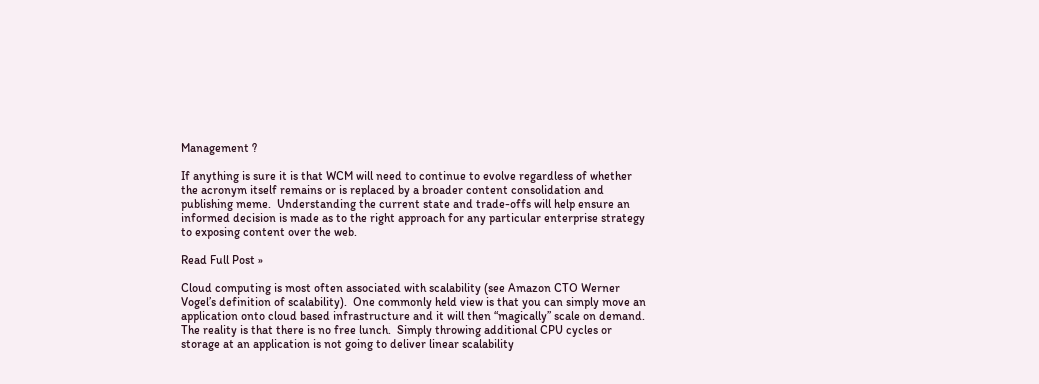Management ?

If anything is sure it is that WCM will need to continue to evolve regardless of whether the acronym itself remains or is replaced by a broader content consolidation and publishing meme.  Understanding the current state and trade-offs will help ensure an informed decision is made as to the right approach for any particular enterprise strategy to exposing content over the web.

Read Full Post »

Cloud computing is most often associated with scalability (see Amazon CTO Werner Vogel’s definition of scalability).  One commonly held view is that you can simply move an application onto cloud based infrastructure and it will then “magically” scale on demand.   The reality is that there is no free lunch.  Simply throwing additional CPU cycles or storage at an application is not going to deliver linear scalability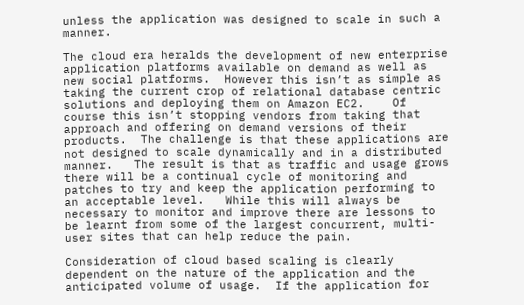unless the application was designed to scale in such a manner.

The cloud era heralds the development of new enterprise application platforms available on demand as well as new social platforms.  However this isn’t as simple as taking the current crop of relational database centric solutions and deploying them on Amazon EC2.    Of course this isn’t stopping vendors from taking that approach and offering on demand versions of their products.  The challenge is that these applications are not designed to scale dynamically and in a distributed manner.   The result is that as traffic and usage grows there will be a continual cycle of monitoring and patches to try and keep the application performing to an acceptable level.   While this will always be necessary to monitor and improve there are lessons to be learnt from some of the largest concurrent, multi-user sites that can help reduce the pain.

Consideration of cloud based scaling is clearly dependent on the nature of the application and the anticipated volume of usage.  If the application for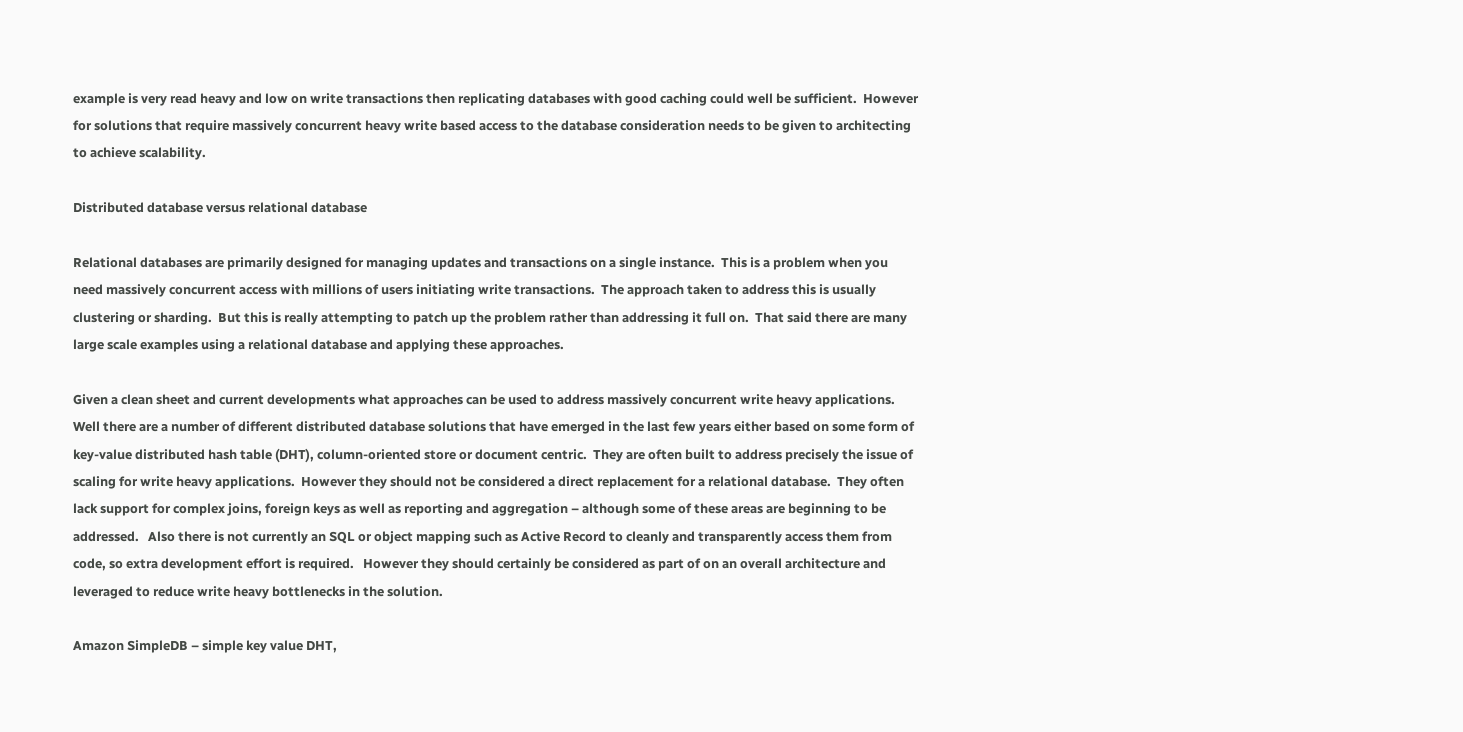example is very read heavy and low on write transactions then replicating databases with good caching could well be sufficient.  However for solutions that require massively concurrent heavy write based access to the database consideration needs to be given to architecting to achieve scalability.

Distributed database versus relational database

Relational databases are primarily designed for managing updates and transactions on a single instance.  This is a problem when you need massively concurrent access with millions of users initiating write transactions.  The approach taken to address this is usually clustering or sharding.  But this is really attempting to patch up the problem rather than addressing it full on.  That said there are many large scale examples using a relational database and applying these approaches.

Given a clean sheet and current developments what approaches can be used to address massively concurrent write heavy applications.  Well there are a number of different distributed database solutions that have emerged in the last few years either based on some form of key-value distributed hash table (DHT), column-oriented store or document centric.  They are often built to address precisely the issue of scaling for write heavy applications.  However they should not be considered a direct replacement for a relational database.  They often lack support for complex joins, foreign keys as well as reporting and aggregation – although some of these areas are beginning to be addressed.   Also there is not currently an SQL or object mapping such as Active Record to cleanly and transparently access them from code, so extra development effort is required.   However they should certainly be considered as part of on an overall architecture and leveraged to reduce write heavy bottlenecks in the solution.

Amazon SimpleDB – simple key value DHT,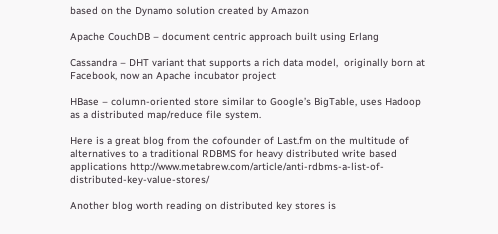based on the Dynamo solution created by Amazon

Apache CouchDB – document centric approach built using Erlang

Cassandra – DHT variant that supports a rich data model,  originally born at Facebook, now an Apache incubator project

HBase – column-oriented store similar to Google’s BigTable, uses Hadoop as a distributed map/reduce file system.

Here is a great blog from the cofounder of Last.fm on the multitude of alternatives to a traditional RDBMS for heavy distributed write based applications http://www.metabrew.com/article/anti-rdbms-a-list-of-distributed-key-value-stores/

Another blog worth reading on distributed key stores is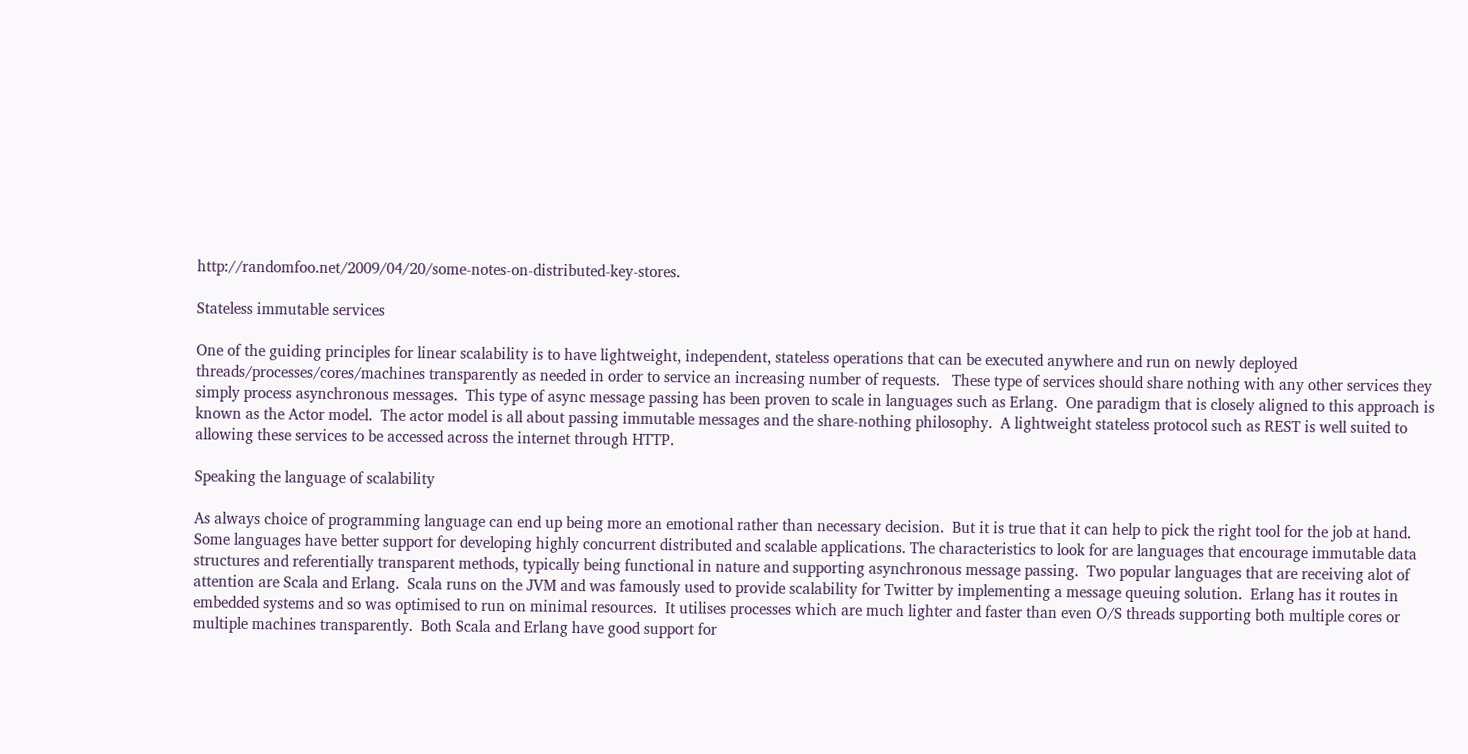http://randomfoo.net/2009/04/20/some-notes-on-distributed-key-stores.

Stateless immutable services

One of the guiding principles for linear scalability is to have lightweight, independent, stateless operations that can be executed anywhere and run on newly deployed threads/processes/cores/machines transparently as needed in order to service an increasing number of requests.   These type of services should share nothing with any other services they simply process asynchronous messages.  This type of async message passing has been proven to scale in languages such as Erlang.  One paradigm that is closely aligned to this approach is known as the Actor model.  The actor model is all about passing immutable messages and the share-nothing philosophy.  A lightweight stateless protocol such as REST is well suited to allowing these services to be accessed across the internet through HTTP.

Speaking the language of scalability

As always choice of programming language can end up being more an emotional rather than necessary decision.  But it is true that it can help to pick the right tool for the job at hand.  Some languages have better support for developing highly concurrent distributed and scalable applications. The characteristics to look for are languages that encourage immutable data structures and referentially transparent methods, typically being functional in nature and supporting asynchronous message passing.  Two popular languages that are receiving alot of attention are Scala and Erlang.  Scala runs on the JVM and was famously used to provide scalability for Twitter by implementing a message queuing solution.  Erlang has it routes in embedded systems and so was optimised to run on minimal resources.  It utilises processes which are much lighter and faster than even O/S threads supporting both multiple cores or multiple machines transparently.  Both Scala and Erlang have good support for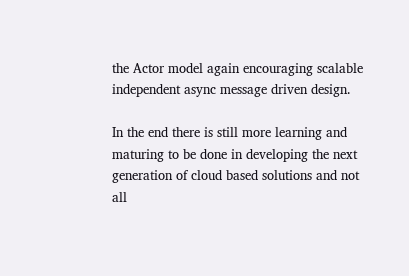the Actor model again encouraging scalable independent async message driven design.

In the end there is still more learning and maturing to be done in developing the next generation of cloud based solutions and not all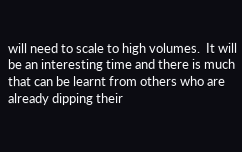will need to scale to high volumes.  It will be an interesting time and there is much that can be learnt from others who are already dipping their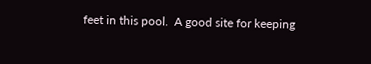feet in this pool.  A good site for keeping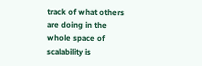track of what others are doing in the whole space of scalability is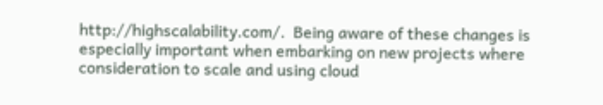http://highscalability.com/.  Being aware of these changes is especially important when embarking on new projects where consideration to scale and using cloud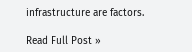infrastructure are factors.

Read Full Post »